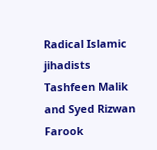Radical Islamic jihadists Tashfeen Malik and Syed Rizwan Farook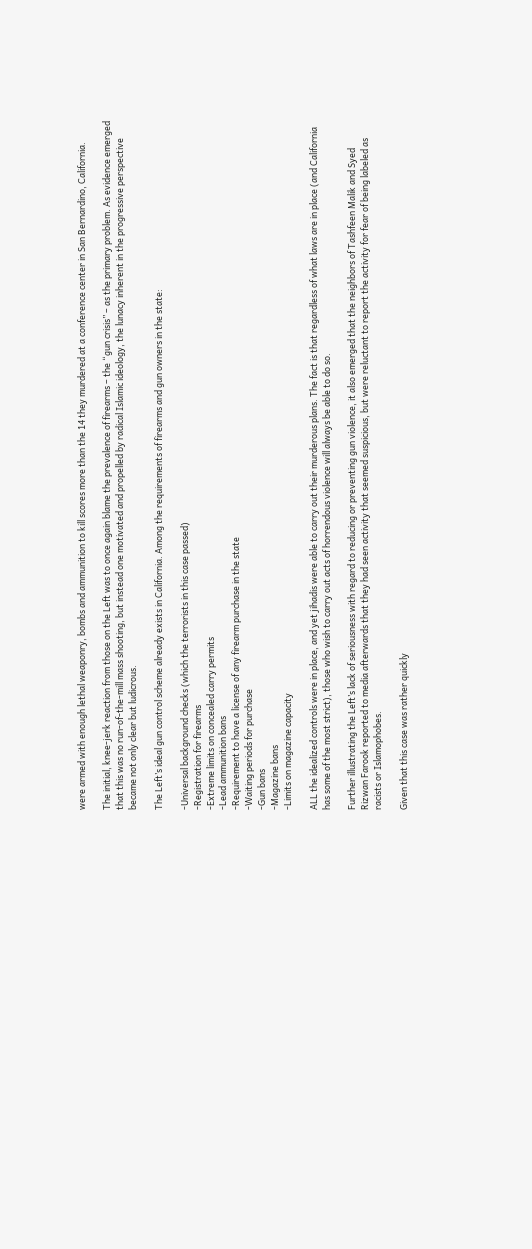were armed with enough lethal weaponry, bombs and ammunition to kill scores more than the 14 they murdered at a conference center in San Bernardino, California.

The initial, knee-jerk reaction from those on the Left was to once again blame the prevalence of firearms – the “gun crisis” – as the primary problem. As evidence emerged that this was no run-of-the-mill mass shooting, but instead one motivated and propelled by radical Islamic ideology, the lunacy inherent in the progressive perspective became not only clear but ludicrous.

The Left’s ideal gun control scheme already exists in California. Among the requirements of firearms and gun owners in the state:

-Universal background checks (which the terrorists in this case passed)
-Registration for firearms
-Extreme limits on concealed carry permits
-Lead ammunition bans
-Requirement to have a license of any firearm purchase in the state
-Waiting periods for purchase
-Gun bans
-Magazine bans
-Limits on magazine capacity

ALL the idealized controls were in place, and yet jihadis were able to carry out their murderous plans. The fact is that regardless of what laws are in place (and California has some of the most strict), those who wish to carry out acts of horrendous violence will always be able to do so.

Further illustrating the Left’s lack of seriousness with regard to reducing or preventing gun violence, it also emerged that the neighbors of Tashfeen Malik and Syed Rizwan Farook reported to media afterwards that they had seen activity that seemed suspicious, but were reluctant to report the activity for fear of being labeled as racists or Islamophobes.

Given that this case was rather quickly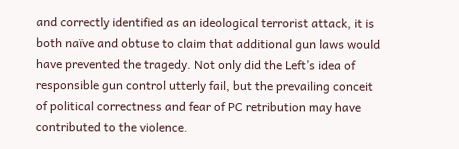and correctly identified as an ideological terrorist attack, it is both naïve and obtuse to claim that additional gun laws would have prevented the tragedy. Not only did the Left’s idea of responsible gun control utterly fail, but the prevailing conceit of political correctness and fear of PC retribution may have contributed to the violence.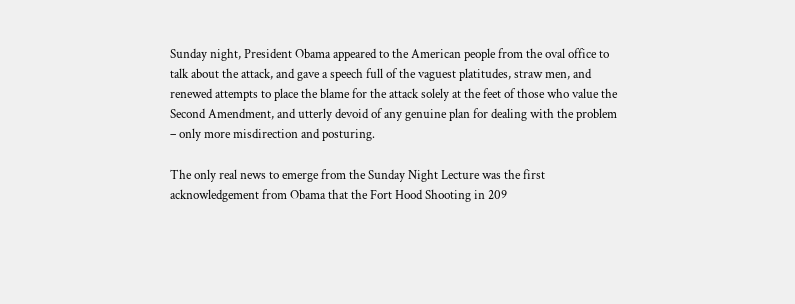Sunday night, President Obama appeared to the American people from the oval office to talk about the attack, and gave a speech full of the vaguest platitudes, straw men, and renewed attempts to place the blame for the attack solely at the feet of those who value the Second Amendment, and utterly devoid of any genuine plan for dealing with the problem – only more misdirection and posturing.

The only real news to emerge from the Sunday Night Lecture was the first acknowledgement from Obama that the Fort Hood Shooting in 209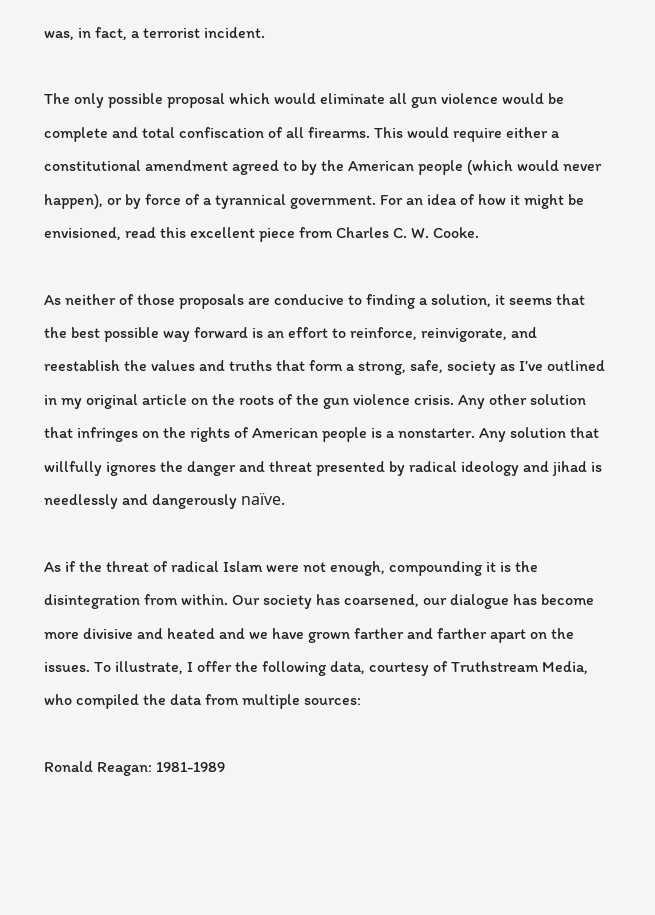was, in fact, a terrorist incident.

The only possible proposal which would eliminate all gun violence would be complete and total confiscation of all firearms. This would require either a constitutional amendment agreed to by the American people (which would never happen), or by force of a tyrannical government. For an idea of how it might be envisioned, read this excellent piece from Charles C. W. Cooke.

As neither of those proposals are conducive to finding a solution, it seems that the best possible way forward is an effort to reinforce, reinvigorate, and reestablish the values and truths that form a strong, safe, society as I’ve outlined in my original article on the roots of the gun violence crisis. Any other solution that infringes on the rights of American people is a nonstarter. Any solution that willfully ignores the danger and threat presented by radical ideology and jihad is needlessly and dangerously naïve.

As if the threat of radical Islam were not enough, compounding it is the disintegration from within. Our society has coarsened, our dialogue has become more divisive and heated and we have grown farther and farther apart on the issues. To illustrate, I offer the following data, courtesy of Truthstream Media, who compiled the data from multiple sources:

Ronald Reagan: 1981-1989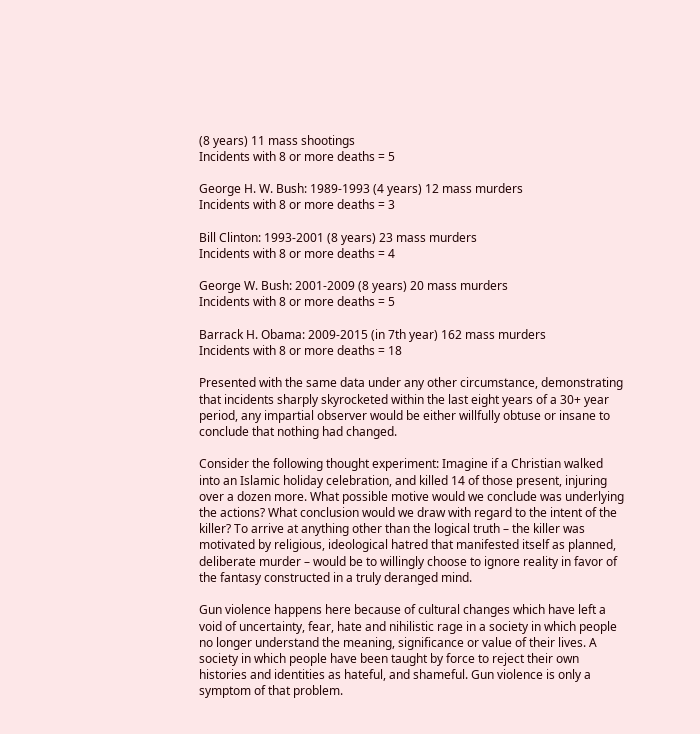(8 years) 11 mass shootings
Incidents with 8 or more deaths = 5

George H. W. Bush: 1989-1993 (4 years) 12 mass murders
Incidents with 8 or more deaths = 3

Bill Clinton: 1993-2001 (8 years) 23 mass murders
Incidents with 8 or more deaths = 4

George W. Bush: 2001-2009 (8 years) 20 mass murders
Incidents with 8 or more deaths = 5

Barrack H. Obama: 2009-2015 (in 7th year) 162 mass murders
Incidents with 8 or more deaths = 18

Presented with the same data under any other circumstance, demonstrating that incidents sharply skyrocketed within the last eight years of a 30+ year period, any impartial observer would be either willfully obtuse or insane to conclude that nothing had changed.

Consider the following thought experiment: Imagine if a Christian walked into an Islamic holiday celebration, and killed 14 of those present, injuring over a dozen more. What possible motive would we conclude was underlying the actions? What conclusion would we draw with regard to the intent of the killer? To arrive at anything other than the logical truth – the killer was motivated by religious, ideological hatred that manifested itself as planned, deliberate murder – would be to willingly choose to ignore reality in favor of the fantasy constructed in a truly deranged mind.

Gun violence happens here because of cultural changes which have left a void of uncertainty, fear, hate and nihilistic rage in a society in which people no longer understand the meaning, significance or value of their lives. A society in which people have been taught by force to reject their own histories and identities as hateful, and shameful. Gun violence is only a symptom of that problem.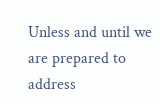Unless and until we are prepared to address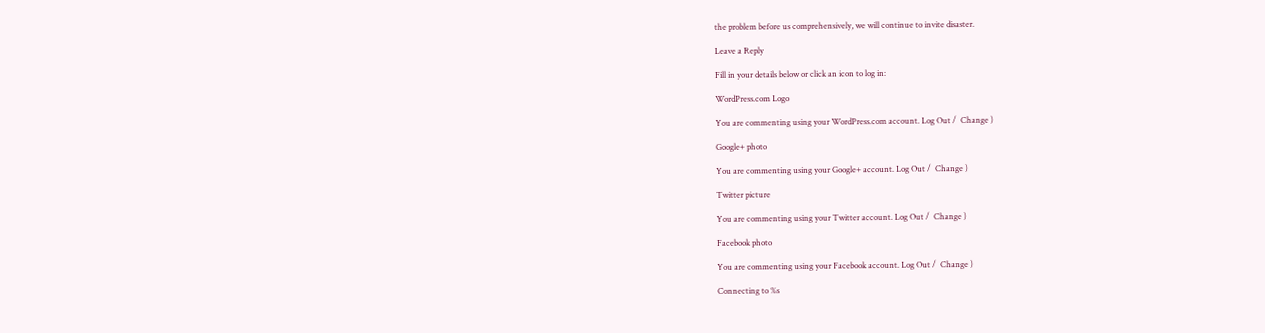the problem before us comprehensively, we will continue to invite disaster.

Leave a Reply

Fill in your details below or click an icon to log in:

WordPress.com Logo

You are commenting using your WordPress.com account. Log Out /  Change )

Google+ photo

You are commenting using your Google+ account. Log Out /  Change )

Twitter picture

You are commenting using your Twitter account. Log Out /  Change )

Facebook photo

You are commenting using your Facebook account. Log Out /  Change )

Connecting to %s